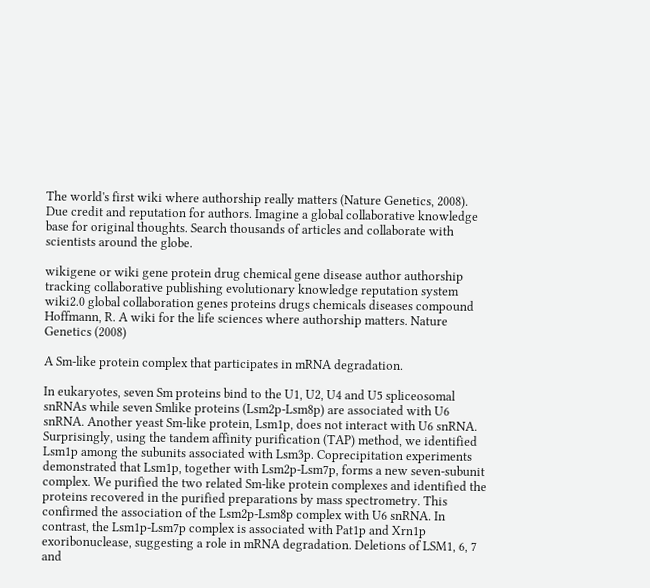The world's first wiki where authorship really matters (Nature Genetics, 2008). Due credit and reputation for authors. Imagine a global collaborative knowledge base for original thoughts. Search thousands of articles and collaborate with scientists around the globe.

wikigene or wiki gene protein drug chemical gene disease author authorship tracking collaborative publishing evolutionary knowledge reputation system wiki2.0 global collaboration genes proteins drugs chemicals diseases compound
Hoffmann, R. A wiki for the life sciences where authorship matters. Nature Genetics (2008)

A Sm-like protein complex that participates in mRNA degradation.

In eukaryotes, seven Sm proteins bind to the U1, U2, U4 and U5 spliceosomal snRNAs while seven Smlike proteins (Lsm2p-Lsm8p) are associated with U6 snRNA. Another yeast Sm-like protein, Lsm1p, does not interact with U6 snRNA. Surprisingly, using the tandem affinity purification (TAP) method, we identified Lsm1p among the subunits associated with Lsm3p. Coprecipitation experiments demonstrated that Lsm1p, together with Lsm2p-Lsm7p, forms a new seven-subunit complex. We purified the two related Sm-like protein complexes and identified the proteins recovered in the purified preparations by mass spectrometry. This confirmed the association of the Lsm2p-Lsm8p complex with U6 snRNA. In contrast, the Lsm1p-Lsm7p complex is associated with Pat1p and Xrn1p exoribonuclease, suggesting a role in mRNA degradation. Deletions of LSM1, 6, 7 and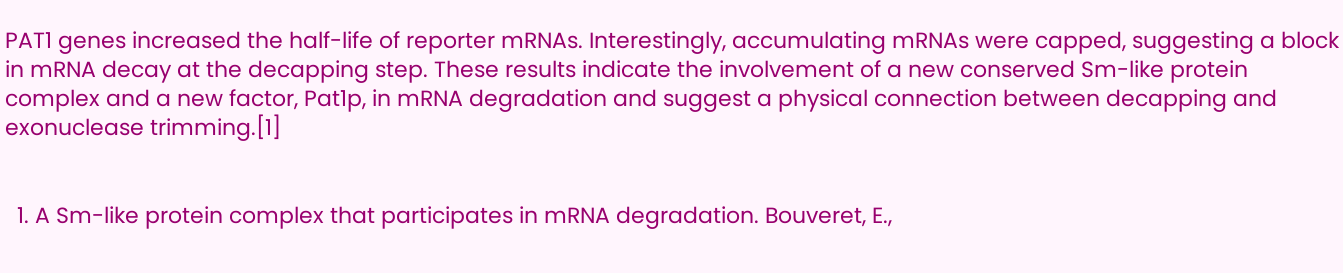PAT1 genes increased the half-life of reporter mRNAs. Interestingly, accumulating mRNAs were capped, suggesting a block in mRNA decay at the decapping step. These results indicate the involvement of a new conserved Sm-like protein complex and a new factor, Pat1p, in mRNA degradation and suggest a physical connection between decapping and exonuclease trimming.[1]


  1. A Sm-like protein complex that participates in mRNA degradation. Bouveret, E.,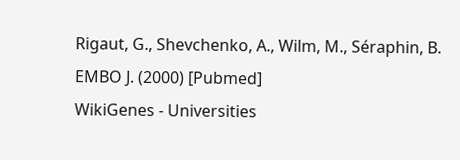Rigaut, G., Shevchenko, A., Wilm, M., Séraphin, B. EMBO J. (2000) [Pubmed]
WikiGenes - Universities